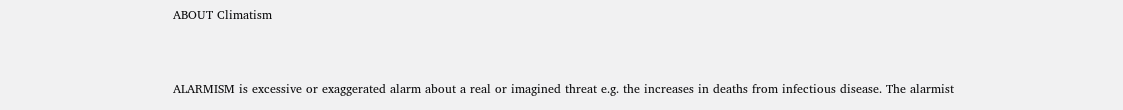ABOUT Climatism


ALARMISM is excessive or exaggerated alarm about a real or imagined threat e.g. the increases in deaths from infectious disease. The alarmist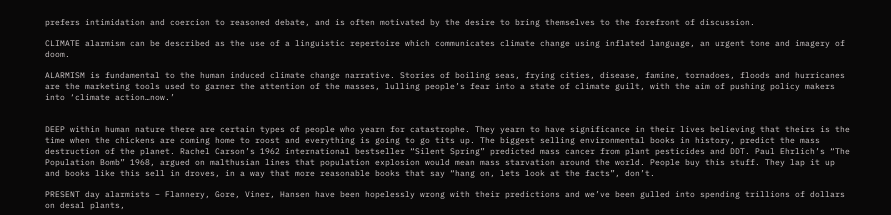prefers intimidation and coercion to reasoned debate, and is often motivated by the desire to bring themselves to the forefront of discussion.

CLIMATE alarmism can be described as the use of a linguistic repertoire which communicates climate change using inflated language, an urgent tone and imagery of doom.

ALARMISM is fundamental to the human induced climate change narrative. Stories of boiling seas, frying cities, disease, famine, tornadoes, floods and hurricanes are the marketing tools used to garner the attention of the masses, lulling people’s fear into a state of climate guilt, with the aim of pushing policy makers into ‘climate action…now.’


DEEP within human nature there are certain types of people who yearn for catastrophe. They yearn to have significance in their lives believing that theirs is the time when the chickens are coming home to roost and everything is going to go tits up. The biggest selling environmental books in history, predict the mass destruction of the planet. Rachel Carson’s 1962 international bestseller “Silent Spring” predicted mass cancer from plant pesticides and DDT. Paul Ehrlich’s “The Population Bomb” 1968, argued on malthusian lines that population explosion would mean mass starvation around the world. People buy this stuff. They lap it up and books like this sell in droves, in a way that more reasonable books that say “hang on, lets look at the facts”, don’t.

PRESENT day alarmists – Flannery, Gore, Viner, Hansen have been hopelessly wrong with their predictions and we’ve been gulled into spending trillions of dollars on desal plants,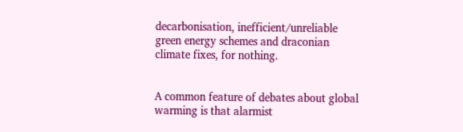decarbonisation, inefficient/unreliable green energy schemes and draconian climate fixes, for nothing.


A common feature of debates about global warming is that alarmist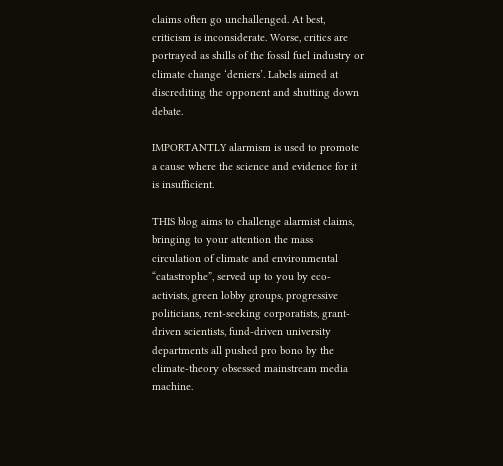claims often go unchallenged. At best, criticism is inconsiderate. Worse, critics are portrayed as shills of the fossil fuel industry or climate change ‘deniers’. Labels aimed at discrediting the opponent and shutting down debate.

IMPORTANTLY alarmism is used to promote a cause where the science and evidence for it is insufficient.

THIS blog aims to challenge alarmist claims, bringing to your attention the mass circulation of climate and environmental “catastrophe”, served up to you by eco-activists, green lobby groups, progressive politicians, rent-seeking corporatists, grant-driven scientists, fund-driven university departments all pushed pro bono by the climate-theory obsessed mainstream media machine.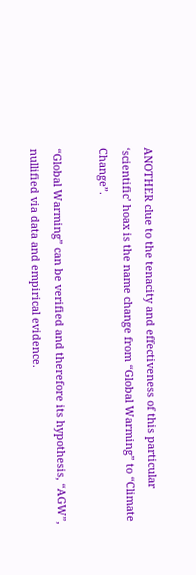ANOTHER clue to the tenacity and effectiveness of this particular ‘scientific’ hoax is the name change from “Global Warming” to “Climate Change”.

“Global Warming” can be verified and therefore its hypothesis, “AGW”, nullified via data and empirical evidence.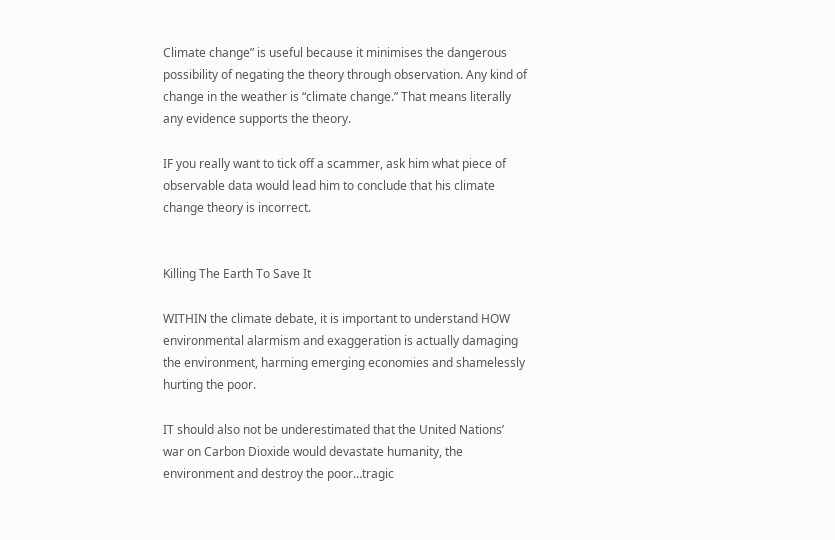Climate change” is useful because it minimises the dangerous possibility of negating the theory through observation. Any kind of change in the weather is “climate change.” That means literally any evidence supports the theory.

IF you really want to tick off a scammer, ask him what piece of observable data would lead him to conclude that his climate change theory is incorrect.


Killing The Earth To Save It

WITHIN the climate debate, it is important to understand HOW environmental alarmism and exaggeration is actually damaging the environment, harming emerging economies and shamelessly hurting the poor.

IT should also not be underestimated that the United Nations’ war on Carbon Dioxide would devastate humanity, the environment and destroy the poor…tragic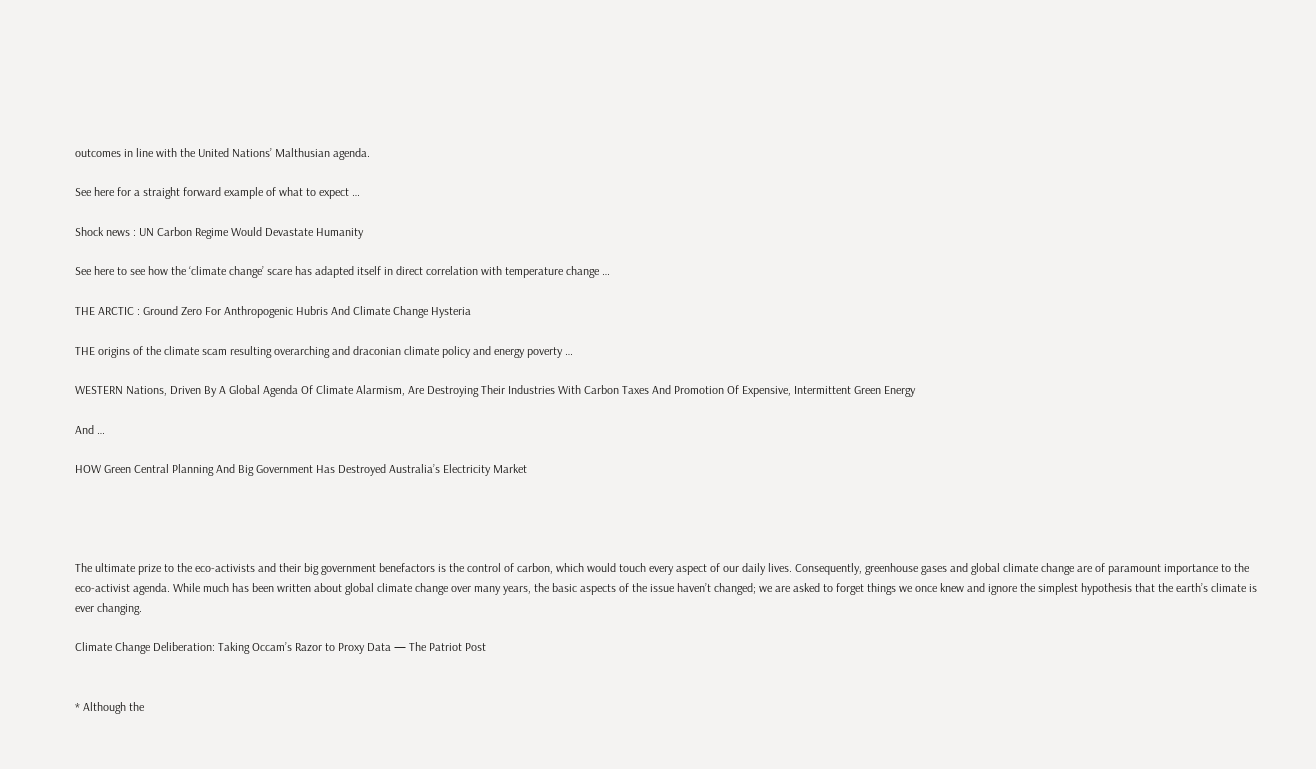outcomes in line with the United Nations’ Malthusian agenda.

See here for a straight forward example of what to expect …

Shock news : UN Carbon Regime Would Devastate Humanity

See here to see how the ‘climate change’ scare has adapted itself in direct correlation with temperature change …

THE ARCTIC : Ground Zero For Anthropogenic Hubris And Climate Change Hysteria

THE origins of the climate scam resulting overarching and draconian climate policy and energy poverty …

WESTERN Nations, Driven By A Global Agenda Of Climate Alarmism, Are Destroying Their Industries With Carbon Taxes And Promotion Of Expensive, Intermittent Green Energy

And …

HOW Green Central Planning And Big Government Has Destroyed Australia’s Electricity Market




The ultimate prize to the eco-activists and their big government benefactors is the control of carbon, which would touch every aspect of our daily lives. Consequently, greenhouse gases and global climate change are of paramount importance to the eco-activist agenda. While much has been written about global climate change over many years, the basic aspects of the issue haven’t changed; we are asked to forget things we once knew and ignore the simplest hypothesis that the earth’s climate is ever changing.

Climate Change Deliberation: Taking Occam’s Razor to Proxy Data — The Patriot Post


* Although the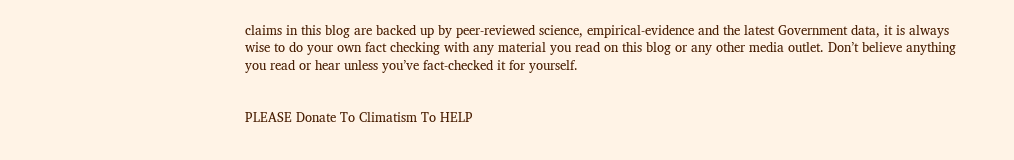claims in this blog are backed up by peer-reviewed science, empirical-evidence and the latest Government data, it is always wise to do your own fact checking with any material you read on this blog or any other media outlet. Don’t believe anything you read or hear unless you’ve fact-checked it for yourself.


PLEASE Donate To Climatism To HELP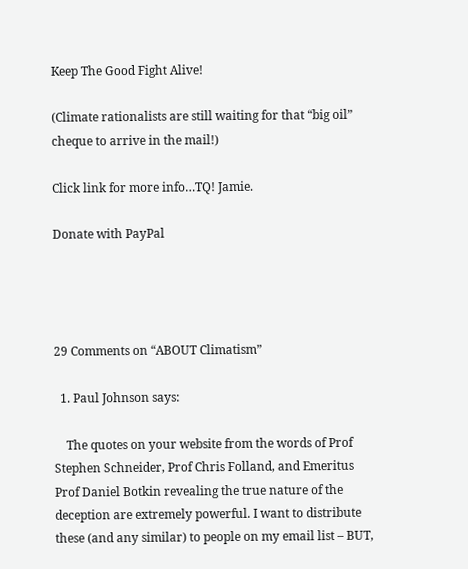Keep The Good Fight Alive!

(Climate rationalists are still waiting for that “big oil” cheque to arrive in the mail!)

Click link for more info…TQ! Jamie.

Donate with PayPal




29 Comments on “ABOUT Climatism”

  1. Paul Johnson says:

    The quotes on your website from the words of Prof Stephen Schneider, Prof Chris Folland, and Emeritus Prof Daniel Botkin revealing the true nature of the deception are extremely powerful. I want to distribute these (and any similar) to people on my email list – BUT,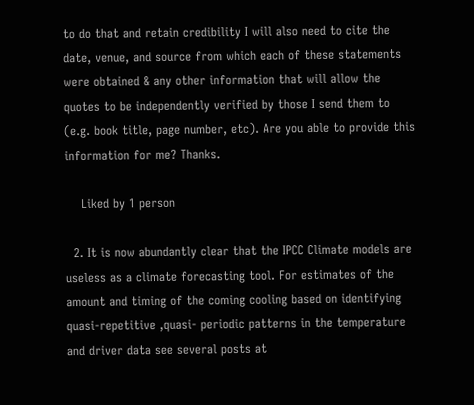to do that and retain credibility I will also need to cite the date, venue, and source from which each of these statements were obtained & any other information that will allow the quotes to be independently verified by those I send them to (e.g. book title, page number, etc). Are you able to provide this information for me? Thanks.

    Liked by 1 person

  2. It is now abundantly clear that the IPCC Climate models are useless as a climate forecasting tool. For estimates of the amount and timing of the coming cooling based on identifying quasi-repetitive ,quasi- periodic patterns in the temperature and driver data see several posts at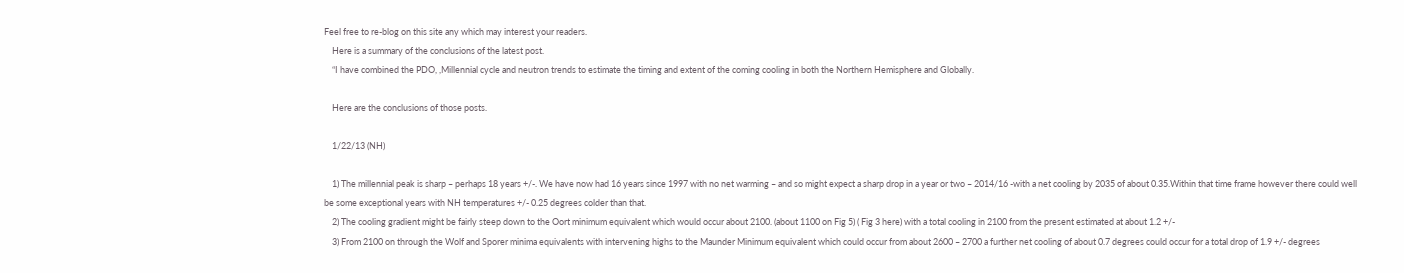Feel free to re-blog on this site any which may interest your readers.
    Here is a summary of the conclusions of the latest post.
    “I have combined the PDO, ,Millennial cycle and neutron trends to estimate the timing and extent of the coming cooling in both the Northern Hemisphere and Globally.

    Here are the conclusions of those posts.

    1/22/13 (NH)

    1) The millennial peak is sharp – perhaps 18 years +/-. We have now had 16 years since 1997 with no net warming – and so might expect a sharp drop in a year or two – 2014/16 -with a net cooling by 2035 of about 0.35.Within that time frame however there could well be some exceptional years with NH temperatures +/- 0.25 degrees colder than that.
    2) The cooling gradient might be fairly steep down to the Oort minimum equivalent which would occur about 2100. (about 1100 on Fig 5) ( Fig 3 here) with a total cooling in 2100 from the present estimated at about 1.2 +/-
    3) From 2100 on through the Wolf and Sporer minima equivalents with intervening highs to the Maunder Minimum equivalent which could occur from about 2600 – 2700 a further net cooling of about 0.7 degrees could occur for a total drop of 1.9 +/- degrees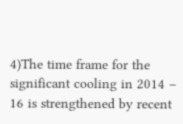4)The time frame for the significant cooling in 2014 – 16 is strengthened by recent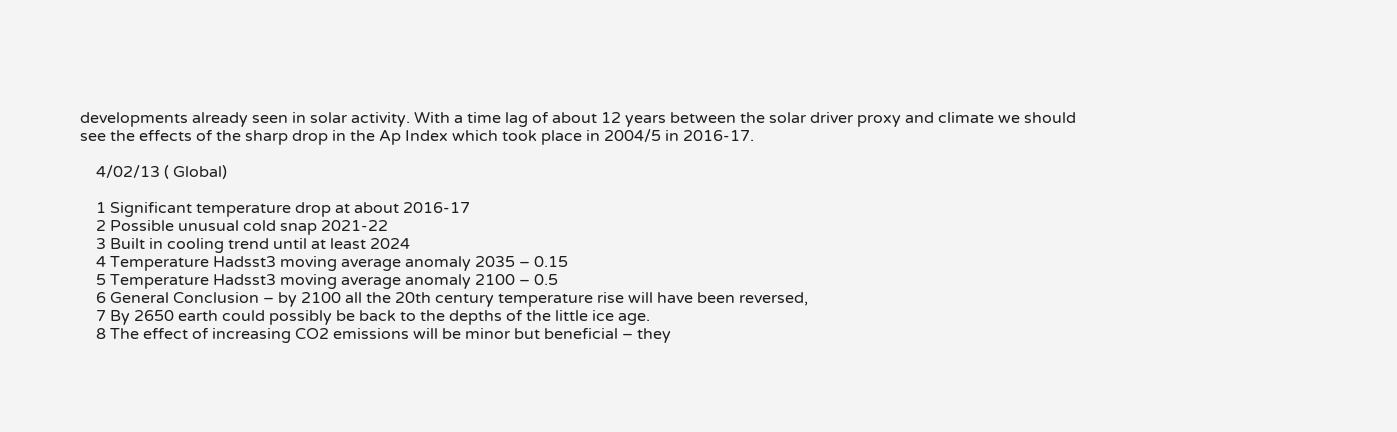developments already seen in solar activity. With a time lag of about 12 years between the solar driver proxy and climate we should see the effects of the sharp drop in the Ap Index which took place in 2004/5 in 2016-17.

    4/02/13 ( Global)

    1 Significant temperature drop at about 2016-17
    2 Possible unusual cold snap 2021-22
    3 Built in cooling trend until at least 2024
    4 Temperature Hadsst3 moving average anomaly 2035 – 0.15
    5 Temperature Hadsst3 moving average anomaly 2100 – 0.5
    6 General Conclusion – by 2100 all the 20th century temperature rise will have been reversed,
    7 By 2650 earth could possibly be back to the depths of the little ice age.
    8 The effect of increasing CO2 emissions will be minor but beneficial – they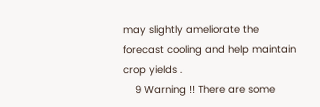may slightly ameliorate the forecast cooling and help maintain crop yields .
    9 Warning !! There are some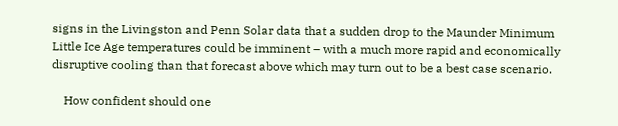signs in the Livingston and Penn Solar data that a sudden drop to the Maunder Minimum Little Ice Age temperatures could be imminent – with a much more rapid and economically disruptive cooling than that forecast above which may turn out to be a best case scenario.

    How confident should one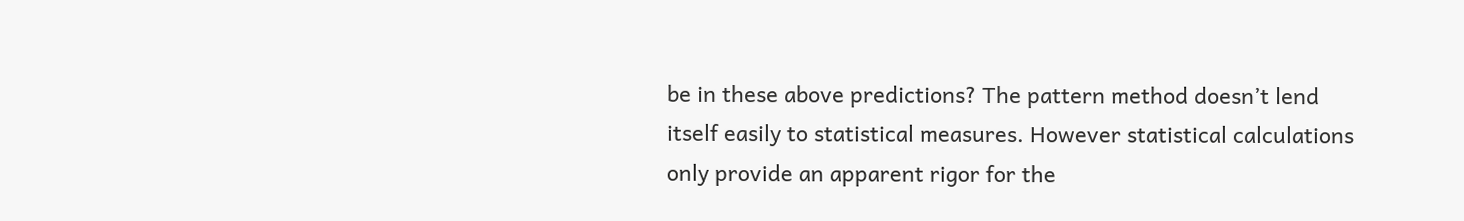be in these above predictions? The pattern method doesn’t lend itself easily to statistical measures. However statistical calculations only provide an apparent rigor for the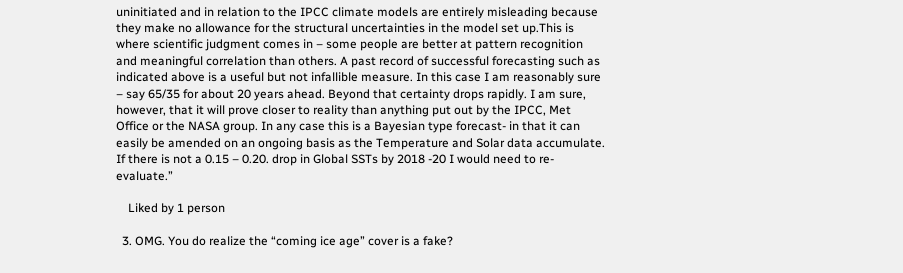uninitiated and in relation to the IPCC climate models are entirely misleading because they make no allowance for the structural uncertainties in the model set up.This is where scientific judgment comes in – some people are better at pattern recognition and meaningful correlation than others. A past record of successful forecasting such as indicated above is a useful but not infallible measure. In this case I am reasonably sure – say 65/35 for about 20 years ahead. Beyond that certainty drops rapidly. I am sure, however, that it will prove closer to reality than anything put out by the IPCC, Met Office or the NASA group. In any case this is a Bayesian type forecast- in that it can easily be amended on an ongoing basis as the Temperature and Solar data accumulate. If there is not a 0.15 – 0.20. drop in Global SSTs by 2018 -20 I would need to re-evaluate.”

    Liked by 1 person

  3. OMG. You do realize the “coming ice age” cover is a fake?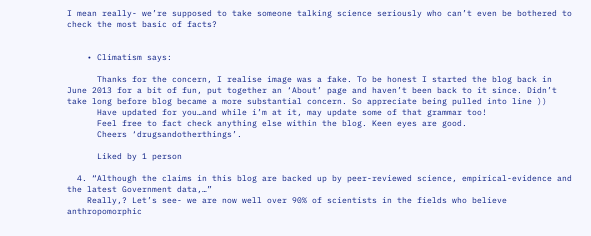I mean really- we’re supposed to take someone talking science seriously who can’t even be bothered to check the most basic of facts?


    • Climatism says:

      Thanks for the concern, I realise image was a fake. To be honest I started the blog back in June 2013 for a bit of fun, put together an ‘About’ page and haven’t been back to it since. Didn’t take long before blog became a more substantial concern. So appreciate being pulled into line ))
      Have updated for you…and while i’m at it, may update some of that grammar too!
      Feel free to fact check anything else within the blog. Keen eyes are good.
      Cheers ‘drugsandotherthings’.

      Liked by 1 person

  4. “Although the claims in this blog are backed up by peer-reviewed science, empirical-evidence and the latest Government data,…”
    Really,? Let’s see- we are now well over 90% of scientists in the fields who believe anthropomorphic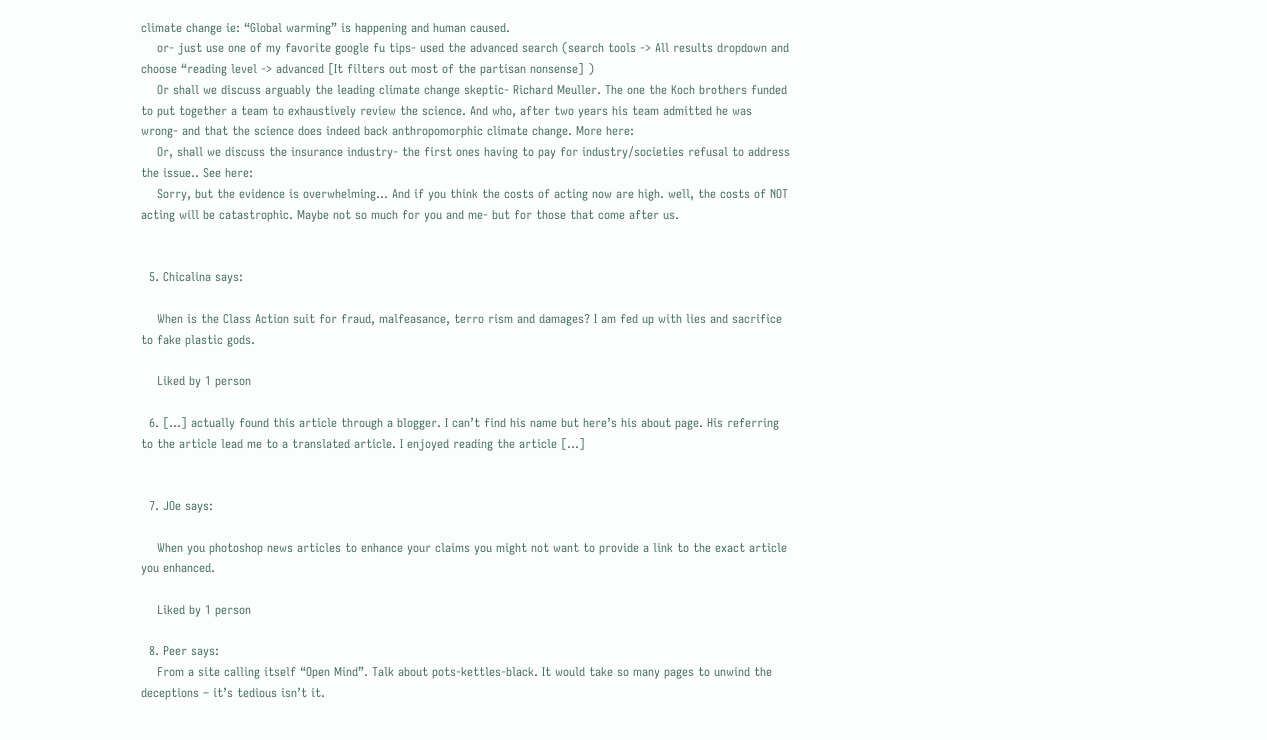climate change ie: “Global warming” is happening and human caused.
    or- just use one of my favorite google fu tips- used the advanced search (search tools -> All results dropdown and choose “reading level -> advanced [It filters out most of the partisan nonsense] )
    Or shall we discuss arguably the leading climate change skeptic- Richard Meuller. The one the Koch brothers funded to put together a team to exhaustively review the science. And who, after two years his team admitted he was wrong- and that the science does indeed back anthropomorphic climate change. More here:
    Or, shall we discuss the insurance industry- the first ones having to pay for industry/societies refusal to address the issue.. See here:
    Sorry, but the evidence is overwhelming… And if you think the costs of acting now are high. well, the costs of NOT acting will be catastrophic. Maybe not so much for you and me- but for those that come after us.


  5. Chicalina says:

    When is the Class Action suit for fraud, malfeasance, terro rism and damages? I am fed up with lies and sacrifice to fake plastic gods.

    Liked by 1 person

  6. […] actually found this article through a blogger. I can’t find his name but here’s his about page. His referring to the article lead me to a translated article. I enjoyed reading the article […]


  7. JOe says:

    When you photoshop news articles to enhance your claims you might not want to provide a link to the exact article you enhanced.

    Liked by 1 person

  8. Peer says:
    From a site calling itself “Open Mind”. Talk about pots-kettles-black. It would take so many pages to unwind the deceptions – it’s tedious isn’t it.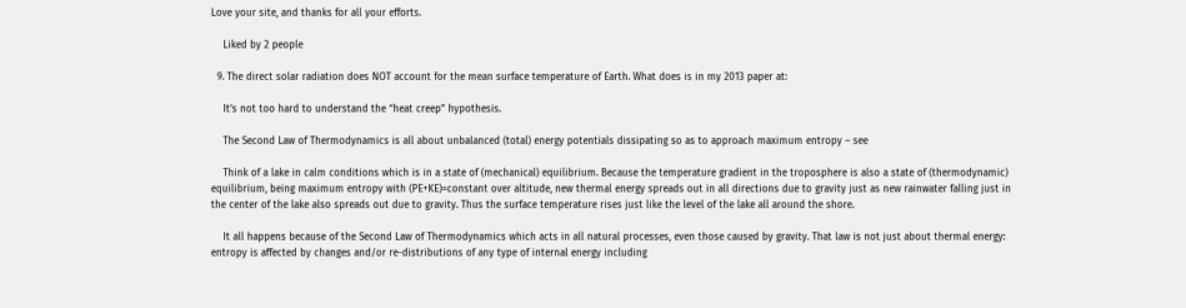Love your site, and thanks for all your efforts.

    Liked by 2 people

  9. The direct solar radiation does NOT account for the mean surface temperature of Earth. What does is in my 2013 paper at:

    It’s not too hard to understand the “heat creep” hypothesis.

    The Second Law of Thermodynamics is all about unbalanced (total) energy potentials dissipating so as to approach maximum entropy – see

    Think of a lake in calm conditions which is in a state of (mechanical) equilibrium. Because the temperature gradient in the troposphere is also a state of (thermodynamic) equilibrium, being maximum entropy with (PE+KE)=constant over altitude, new thermal energy spreads out in all directions due to gravity just as new rainwater falling just in the center of the lake also spreads out due to gravity. Thus the surface temperature rises just like the level of the lake all around the shore.

    It all happens because of the Second Law of Thermodynamics which acts in all natural processes, even those caused by gravity. That law is not just about thermal energy: entropy is affected by changes and/or re-distributions of any type of internal energy including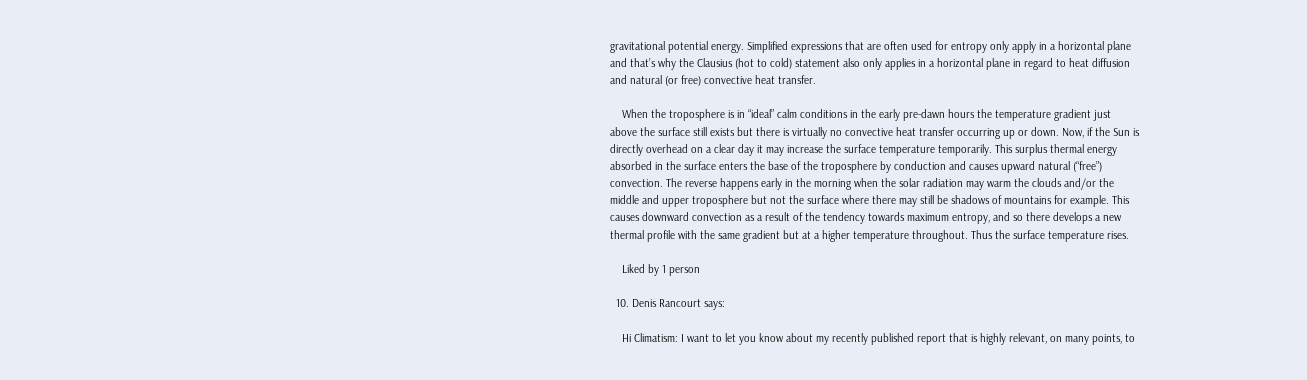gravitational potential energy. Simplified expressions that are often used for entropy only apply in a horizontal plane and that’s why the Clausius (hot to cold) statement also only applies in a horizontal plane in regard to heat diffusion and natural (or free) convective heat transfer.

    When the troposphere is in “ideal” calm conditions in the early pre-dawn hours the temperature gradient just above the surface still exists but there is virtually no convective heat transfer occurring up or down. Now, if the Sun is directly overhead on a clear day it may increase the surface temperature temporarily. This surplus thermal energy absorbed in the surface enters the base of the troposphere by conduction and causes upward natural (“free”) convection. The reverse happens early in the morning when the solar radiation may warm the clouds and/or the middle and upper troposphere but not the surface where there may still be shadows of mountains for example. This causes downward convection as a result of the tendency towards maximum entropy, and so there develops a new thermal profile with the same gradient but at a higher temperature throughout. Thus the surface temperature rises.

    Liked by 1 person

  10. Denis Rancourt says:

    Hi Climatism: I want to let you know about my recently published report that is highly relevant, on many points, to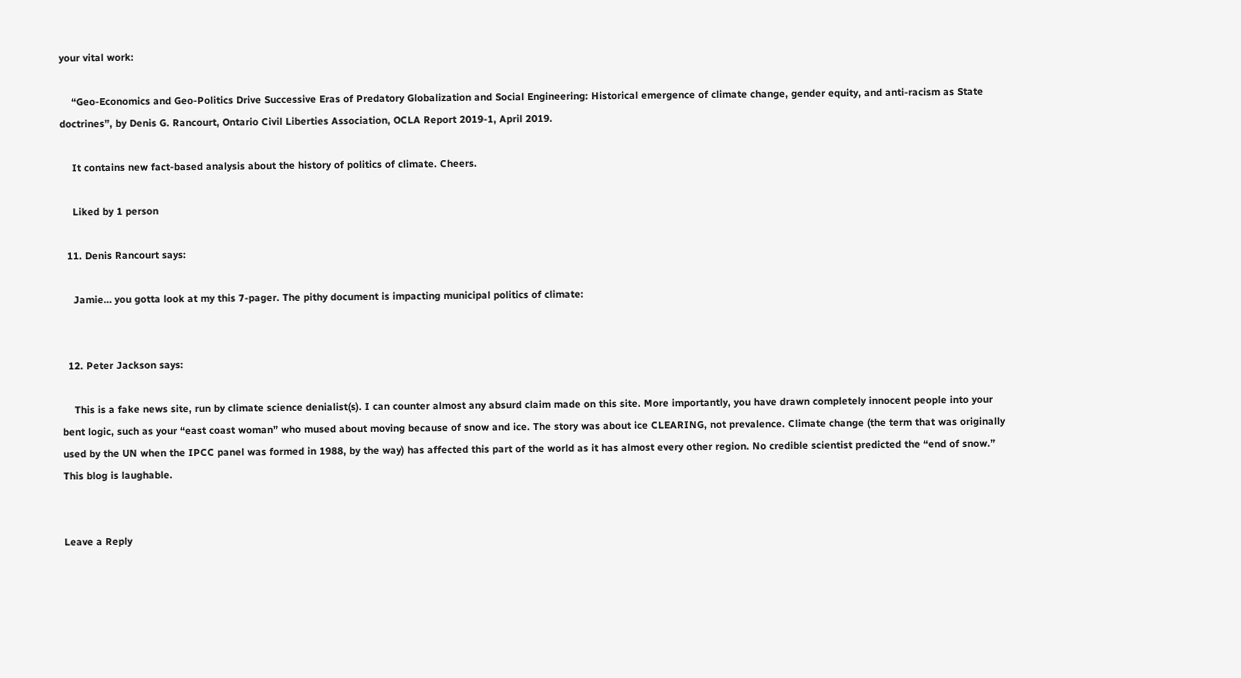your vital work:

    “Geo-Economics and Geo-Politics Drive Successive Eras of Predatory Globalization and Social Engineering: Historical emergence of climate change, gender equity, and anti-racism as State doctrines”, by Denis G. Rancourt, Ontario Civil Liberties Association, OCLA Report 2019-1, April 2019.

    It contains new fact-based analysis about the history of politics of climate. Cheers.

    Liked by 1 person

  11. Denis Rancourt says:

    Jamie… you gotta look at my this 7-pager. The pithy document is impacting municipal politics of climate:


  12. Peter Jackson says:

    This is a fake news site, run by climate science denialist(s). I can counter almost any absurd claim made on this site. More importantly, you have drawn completely innocent people into your bent logic, such as your “east coast woman” who mused about moving because of snow and ice. The story was about ice CLEARING, not prevalence. Climate change (the term that was originally used by the UN when the IPCC panel was formed in 1988, by the way) has affected this part of the world as it has almost every other region. No credible scientist predicted the “end of snow.” This blog is laughable.


Leave a Reply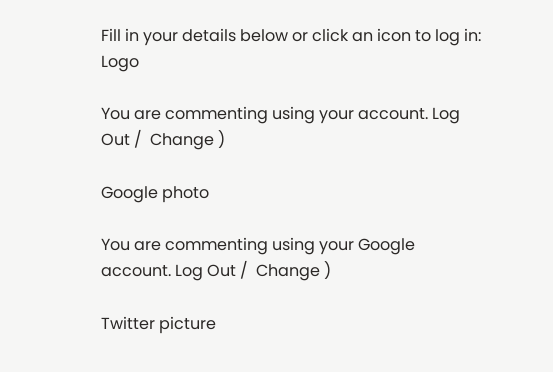Fill in your details below or click an icon to log in: Logo

You are commenting using your account. Log Out /  Change )

Google photo

You are commenting using your Google account. Log Out /  Change )

Twitter picture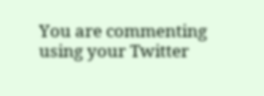You are commenting using your Twitter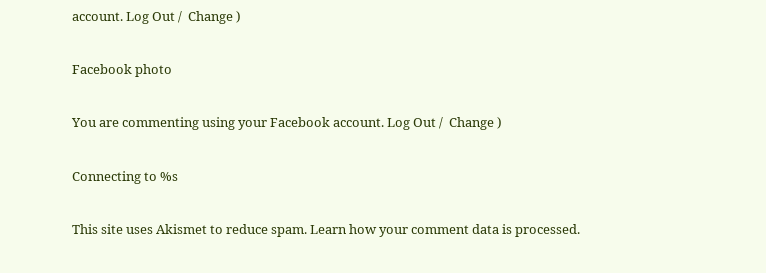account. Log Out /  Change )

Facebook photo

You are commenting using your Facebook account. Log Out /  Change )

Connecting to %s

This site uses Akismet to reduce spam. Learn how your comment data is processed.